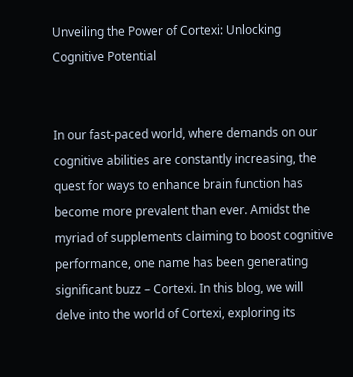Unveiling the Power of Cortexi: Unlocking Cognitive Potential


In our fast-paced world, where demands on our cognitive abilities are constantly increasing, the quest for ways to enhance brain function has become more prevalent than ever. Amidst the myriad of supplements claiming to boost cognitive performance, one name has been generating significant buzz – Cortexi. In this blog, we will delve into the world of Cortexi, exploring its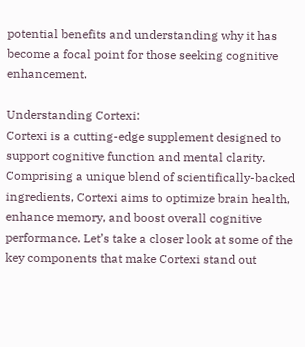potential benefits and understanding why it has become a focal point for those seeking cognitive enhancement.

Understanding Cortexi:
Cortexi is a cutting-edge supplement designed to support cognitive function and mental clarity. Comprising a unique blend of scientifically-backed ingredients, Cortexi aims to optimize brain health, enhance memory, and boost overall cognitive performance. Let’s take a closer look at some of the key components that make Cortexi stand out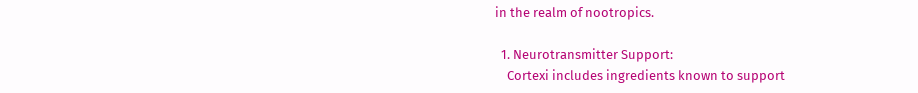in the realm of nootropics.

  1. Neurotransmitter Support:
    Cortexi includes ingredients known to support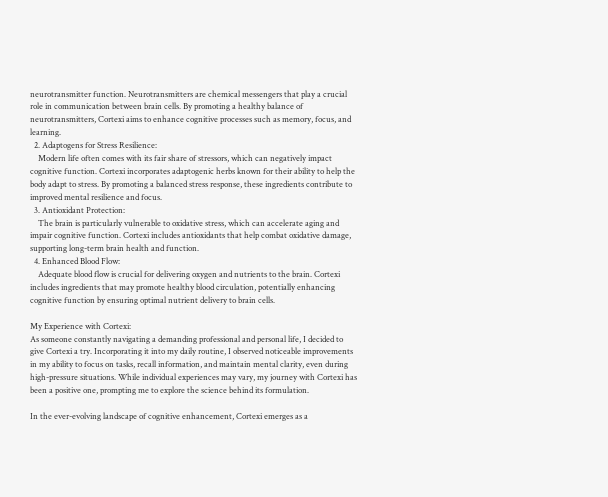neurotransmitter function. Neurotransmitters are chemical messengers that play a crucial role in communication between brain cells. By promoting a healthy balance of neurotransmitters, Cortexi aims to enhance cognitive processes such as memory, focus, and learning.
  2. Adaptogens for Stress Resilience:
    Modern life often comes with its fair share of stressors, which can negatively impact cognitive function. Cortexi incorporates adaptogenic herbs known for their ability to help the body adapt to stress. By promoting a balanced stress response, these ingredients contribute to improved mental resilience and focus.
  3. Antioxidant Protection:
    The brain is particularly vulnerable to oxidative stress, which can accelerate aging and impair cognitive function. Cortexi includes antioxidants that help combat oxidative damage, supporting long-term brain health and function.
  4. Enhanced Blood Flow:
    Adequate blood flow is crucial for delivering oxygen and nutrients to the brain. Cortexi includes ingredients that may promote healthy blood circulation, potentially enhancing cognitive function by ensuring optimal nutrient delivery to brain cells.

My Experience with Cortexi:
As someone constantly navigating a demanding professional and personal life, I decided to give Cortexi a try. Incorporating it into my daily routine, I observed noticeable improvements in my ability to focus on tasks, recall information, and maintain mental clarity, even during high-pressure situations. While individual experiences may vary, my journey with Cortexi has been a positive one, prompting me to explore the science behind its formulation.

In the ever-evolving landscape of cognitive enhancement, Cortexi emerges as a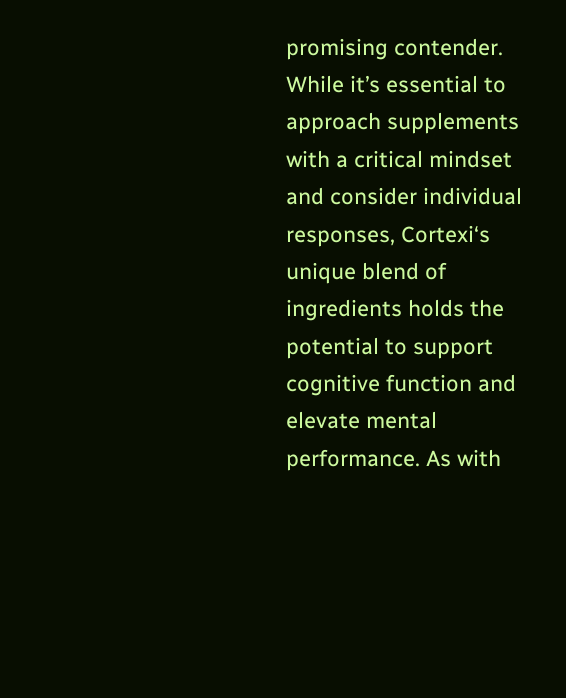promising contender. While it’s essential to approach supplements with a critical mindset and consider individual responses, Cortexi‘s unique blend of ingredients holds the potential to support cognitive function and elevate mental performance. As with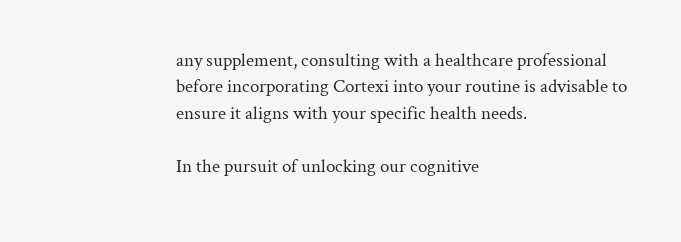any supplement, consulting with a healthcare professional before incorporating Cortexi into your routine is advisable to ensure it aligns with your specific health needs.

In the pursuit of unlocking our cognitive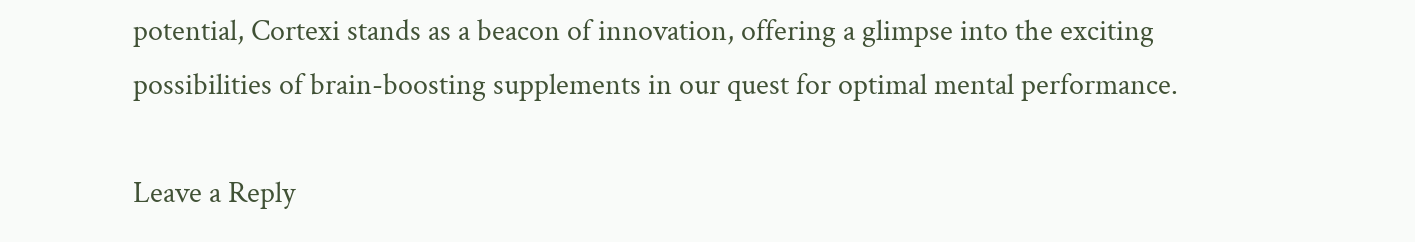potential, Cortexi stands as a beacon of innovation, offering a glimpse into the exciting possibilities of brain-boosting supplements in our quest for optimal mental performance.

Leave a Reply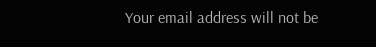Your email address will not be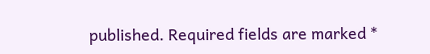published. Required fields are marked *